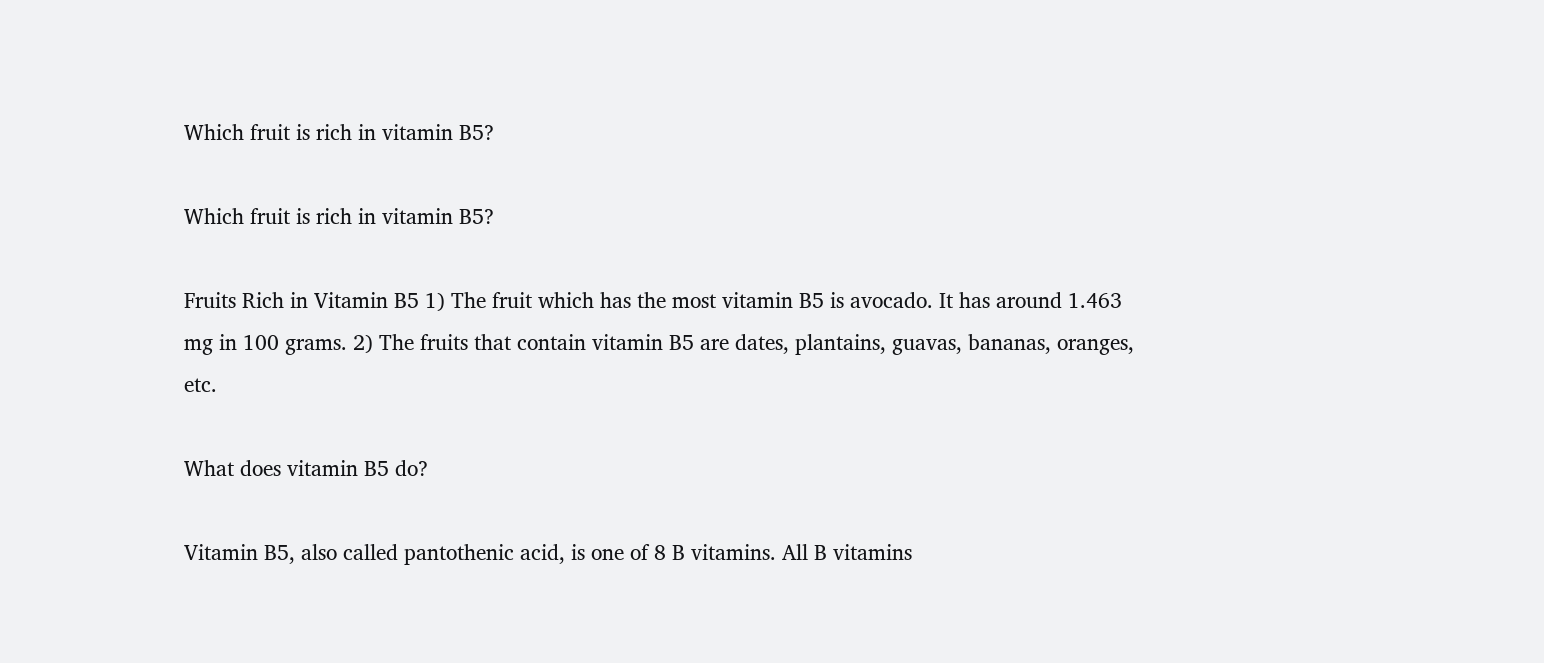Which fruit is rich in vitamin B5?

Which fruit is rich in vitamin B5?

Fruits Rich in Vitamin B5 1) The fruit which has the most vitamin B5 is avocado. It has around 1.463 mg in 100 grams. 2) The fruits that contain vitamin B5 are dates, plantains, guavas, bananas, oranges, etc.

What does vitamin B5 do?

Vitamin B5, also called pantothenic acid, is one of 8 B vitamins. All B vitamins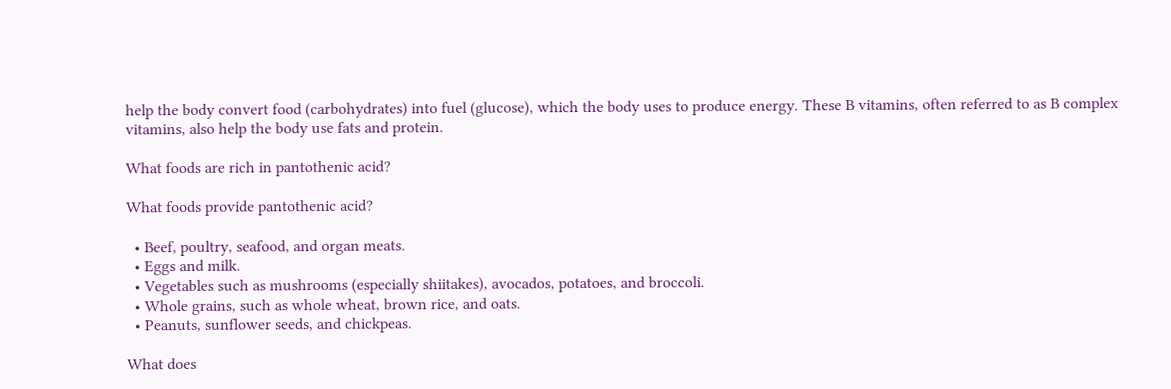help the body convert food (carbohydrates) into fuel (glucose), which the body uses to produce energy. These B vitamins, often referred to as B complex vitamins, also help the body use fats and protein.

What foods are rich in pantothenic acid?

What foods provide pantothenic acid?

  • Beef, poultry, seafood, and organ meats.
  • Eggs and milk.
  • Vegetables such as mushrooms (especially shiitakes), avocados, potatoes, and broccoli.
  • Whole grains, such as whole wheat, brown rice, and oats.
  • Peanuts, sunflower seeds, and chickpeas.

What does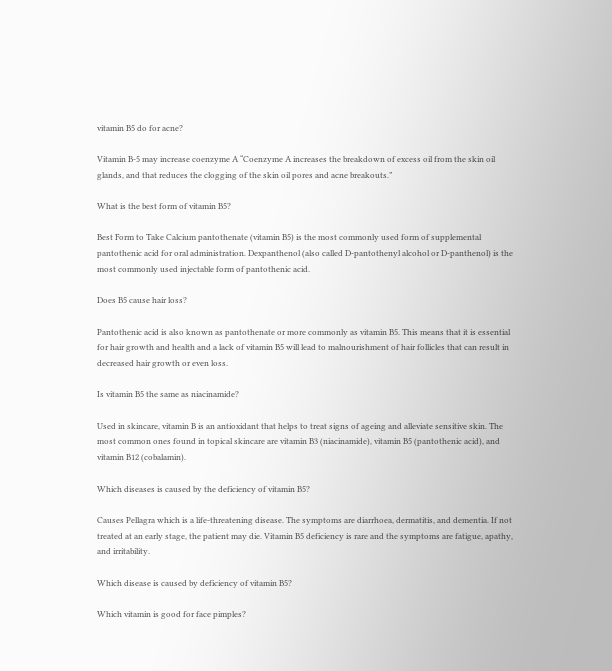vitamin B5 do for acne?

Vitamin B-5 may increase coenzyme A “Coenzyme A increases the breakdown of excess oil from the skin oil glands, and that reduces the clogging of the skin oil pores and acne breakouts.”

What is the best form of vitamin B5?

Best Form to Take Calcium pantothenate (vitamin B5) is the most commonly used form of supplemental pantothenic acid for oral administration. Dexpanthenol (also called D-pantothenyl alcohol or D-panthenol) is the most commonly used injectable form of pantothenic acid.

Does B5 cause hair loss?

Pantothenic acid is also known as pantothenate or more commonly as vitamin B5. This means that it is essential for hair growth and health and a lack of vitamin B5 will lead to malnourishment of hair follicles that can result in decreased hair growth or even loss.

Is vitamin B5 the same as niacinamide?

Used in skincare, vitamin B is an antioxidant that helps to treat signs of ageing and alleviate sensitive skin. The most common ones found in topical skincare are vitamin B3 (niacinamide), vitamin B5 (pantothenic acid), and vitamin B12 (cobalamin).

Which diseases is caused by the deficiency of vitamin B5?

Causes Pellagra which is a life-threatening disease. The symptoms are diarrhoea, dermatitis, and dementia. If not treated at an early stage, the patient may die. Vitamin B5 deficiency is rare and the symptoms are fatigue, apathy, and irritability.

Which disease is caused by deficiency of vitamin B5?

Which vitamin is good for face pimples?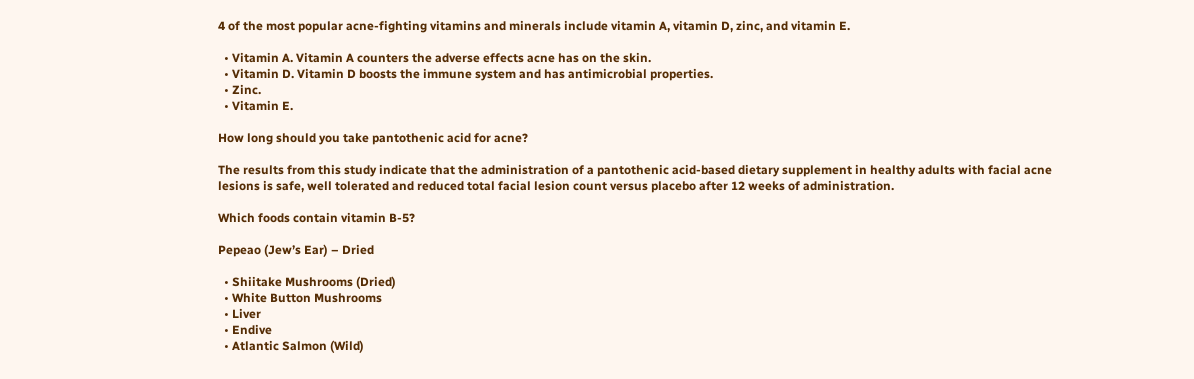4 of the most popular acne-fighting vitamins and minerals include vitamin A, vitamin D, zinc, and vitamin E.

  • Vitamin A. Vitamin A counters the adverse effects acne has on the skin.
  • Vitamin D. Vitamin D boosts the immune system and has antimicrobial properties.
  • Zinc.
  • Vitamin E.

How long should you take pantothenic acid for acne?

The results from this study indicate that the administration of a pantothenic acid-based dietary supplement in healthy adults with facial acne lesions is safe, well tolerated and reduced total facial lesion count versus placebo after 12 weeks of administration.

Which foods contain vitamin B-5?

Pepeao (Jew’s Ear) – Dried

  • Shiitake Mushrooms (Dried)
  • White Button Mushrooms
  • Liver
  • Endive
  • Atlantic Salmon (Wild)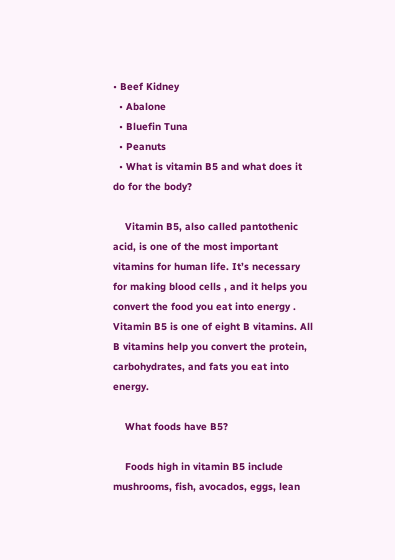• Beef Kidney
  • Abalone
  • Bluefin Tuna
  • Peanuts
  • What is vitamin B5 and what does it do for the body?

    Vitamin B5, also called pantothenic acid, is one of the most important vitamins for human life. It’s necessary for making blood cells , and it helps you convert the food you eat into energy . Vitamin B5 is one of eight B vitamins. All B vitamins help you convert the protein, carbohydrates, and fats you eat into energy.

    What foods have B5?

    Foods high in vitamin B5 include mushrooms, fish, avocados, eggs, lean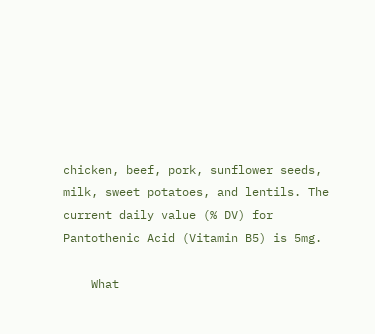chicken, beef, pork, sunflower seeds, milk, sweet potatoes, and lentils. The current daily value (% DV) for Pantothenic Acid (Vitamin B5) is 5mg.

    What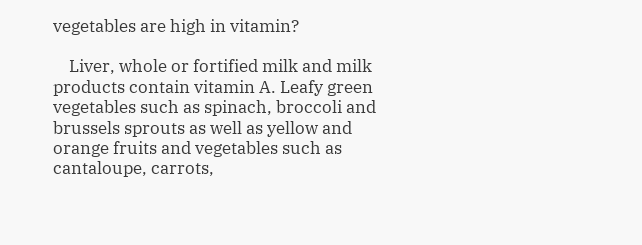vegetables are high in vitamin?

    Liver, whole or fortified milk and milk products contain vitamin A. Leafy green vegetables such as spinach, broccoli and brussels sprouts as well as yellow and orange fruits and vegetables such as cantaloupe, carrots,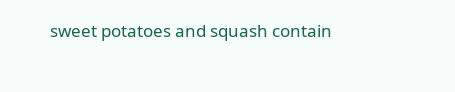sweet potatoes and squash contain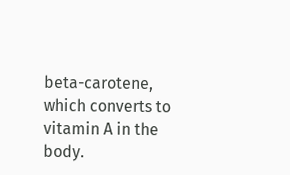beta-carotene, which converts to vitamin A in the body.